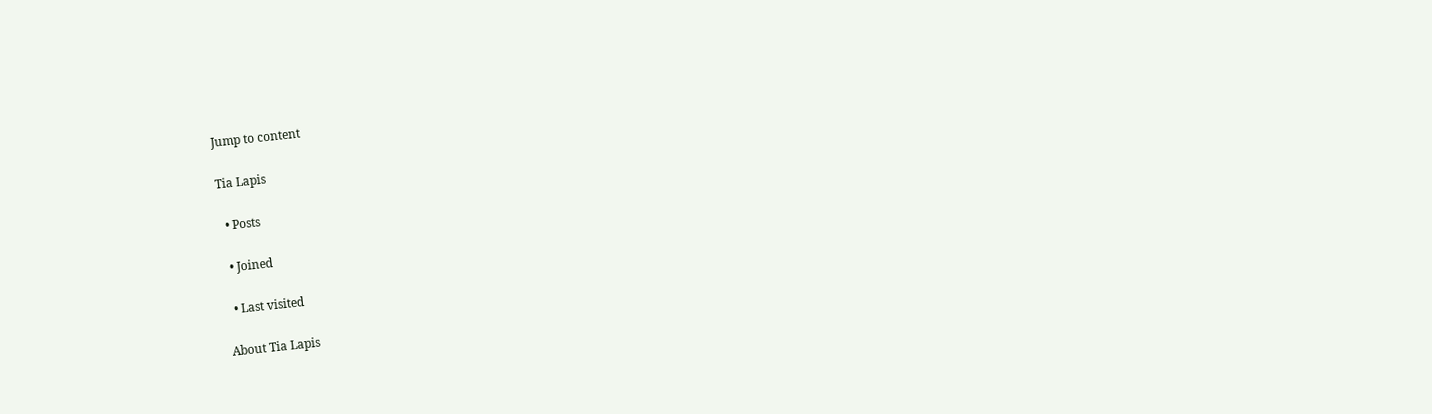Jump to content

Tia Lapis

  • Posts

  • Joined

  • Last visited

About Tia Lapis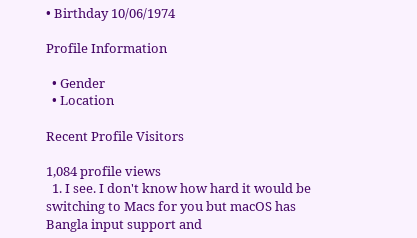• Birthday 10/06/1974

Profile Information

  • Gender
  • Location

Recent Profile Visitors

1,084 profile views
  1. I see. I don't know how hard it would be switching to Macs for you but macOS has Bangla input support and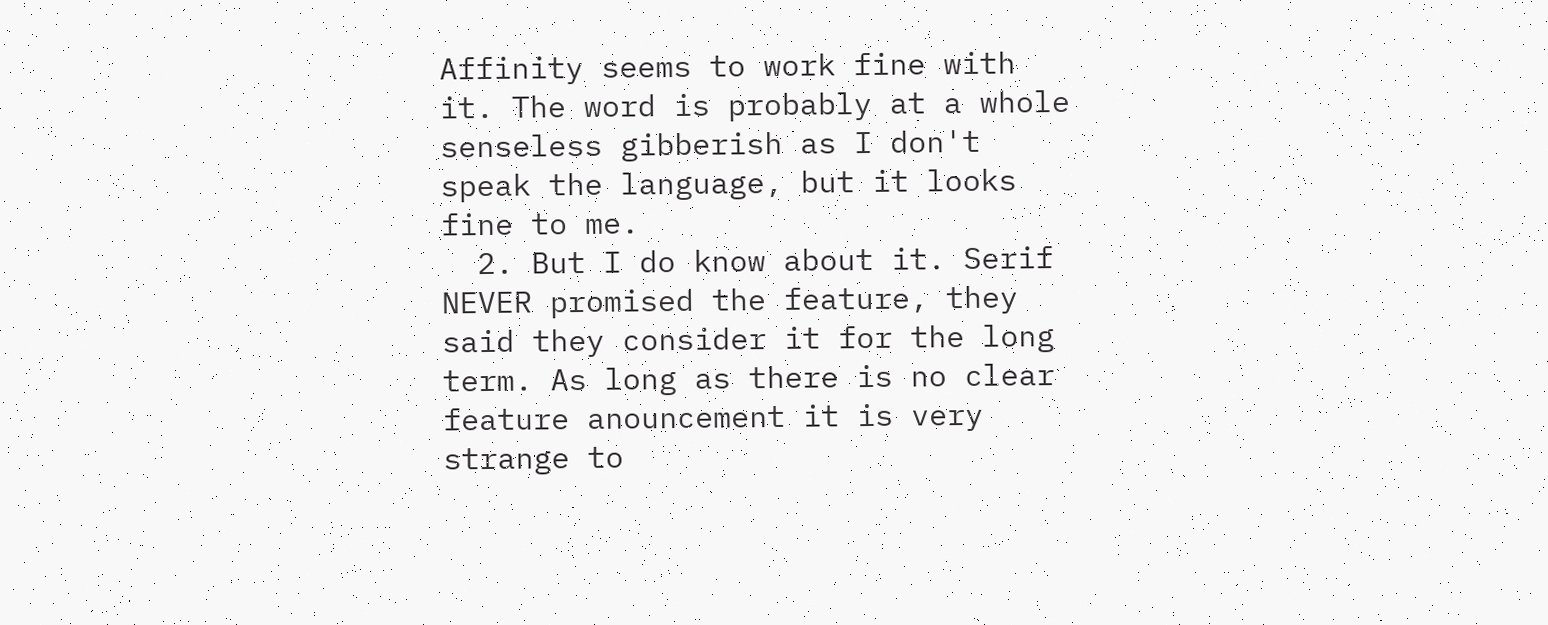Affinity seems to work fine with it. The word is probably at a whole senseless gibberish as I don't speak the language, but it looks fine to me.
  2. But I do know about it. Serif NEVER promised the feature, they said they consider it for the long term. As long as there is no clear feature anouncement it is very strange to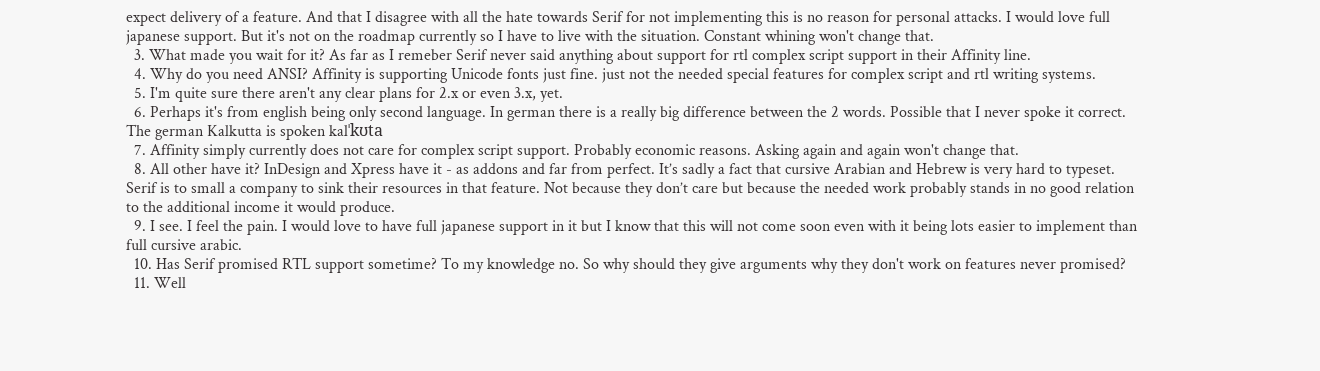expect delivery of a feature. And that I disagree with all the hate towards Serif for not implementing this is no reason for personal attacks. I would love full japanese support. But it's not on the roadmap currently so I have to live with the situation. Constant whining won't change that.
  3. What made you wait for it? As far as I remeber Serif never said anything about support for rtl complex script support in their Affinity line.
  4. Why do you need ANSI? Affinity is supporting Unicode fonts just fine. just not the needed special features for complex script and rtl writing systems.
  5. I'm quite sure there aren't any clear plans for 2.x or even 3.x, yet.
  6. Perhaps it's from english being only second language. In german there is a really big difference between the 2 words. Possible that I never spoke it correct. The german Kalkutta is spoken kalˈkʊta
  7. Affinity simply currently does not care for complex script support. Probably economic reasons. Asking again and again won't change that.
  8. All other have it? InDesign and Xpress have it - as addons and far from perfect. It’s sadly a fact that cursive Arabian and Hebrew is very hard to typeset. Serif is to small a company to sink their resources in that feature. Not because they don’t care but because the needed work probably stands in no good relation to the additional income it would produce.
  9. I see. I feel the pain. I would love to have full japanese support in it but I know that this will not come soon even with it being lots easier to implement than full cursive arabic.
  10. Has Serif promised RTL support sometime? To my knowledge no. So why should they give arguments why they don't work on features never promised?
  11. Well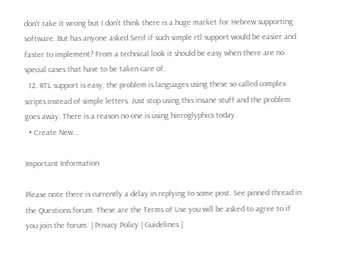don't take it wrong but I don't think there is a huge market for Hebrew supporting software. But has anyone asked Serif if such simple rtl support would be easier and faster to implement? From a technical look it should be easy when there are no special cases that have to be taken care of.
  12. RTL support is easy, the problem is languages using these so called complex scripts instead of simple letters. Just stop using this insane stuff and the problem goes away. There is a reason no one is using hieroglyphics today.
  • Create New...

Important Information

Please note there is currently a delay in replying to some post. See pinned thread in the Questions forum. These are the Terms of Use you will be asked to agree to if you join the forum. | Privacy Policy | Guidelines |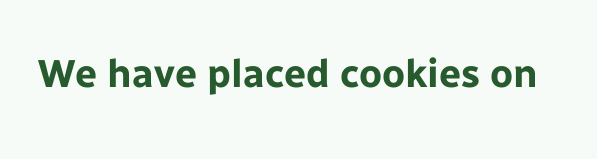We have placed cookies on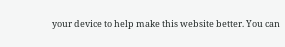your device to help make this website better. You can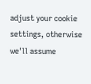adjust your cookie settings, otherwise we'll assume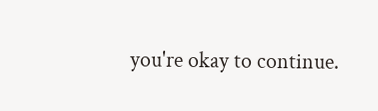you're okay to continue.